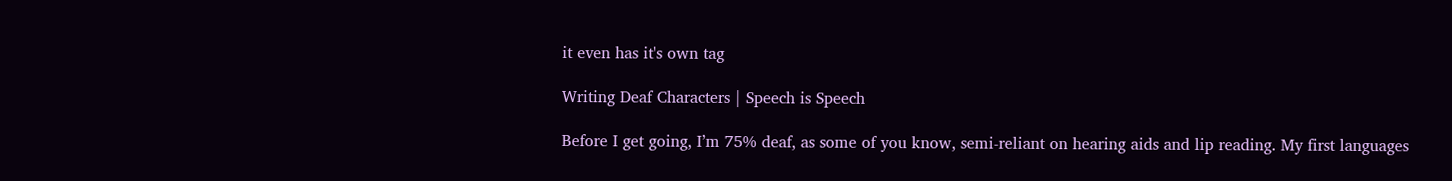it even has it's own tag

Writing Deaf Characters | Speech is Speech

Before I get going, I’m 75% deaf, as some of you know, semi-reliant on hearing aids and lip reading. My first languages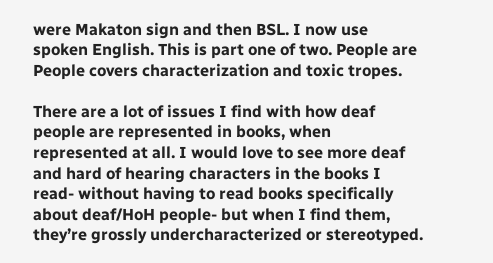were Makaton sign and then BSL. I now use spoken English. This is part one of two. People are People covers characterization and toxic tropes.

There are a lot of issues I find with how deaf people are represented in books, when represented at all. I would love to see more deaf and hard of hearing characters in the books I read- without having to read books specifically about deaf/HoH people- but when I find them, they’re grossly undercharacterized or stereotyped.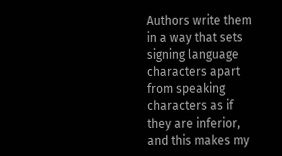Authors write them in a way that sets signing language characters apart from speaking characters as if they are inferior, and this makes my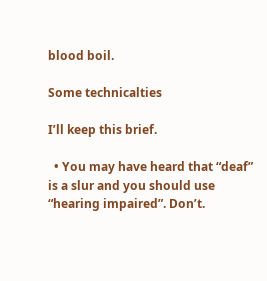blood boil.

Some technicalties

I’ll keep this brief.

  • You may have heard that “deaf” is a slur and you should use “hearing impaired”. Don’t.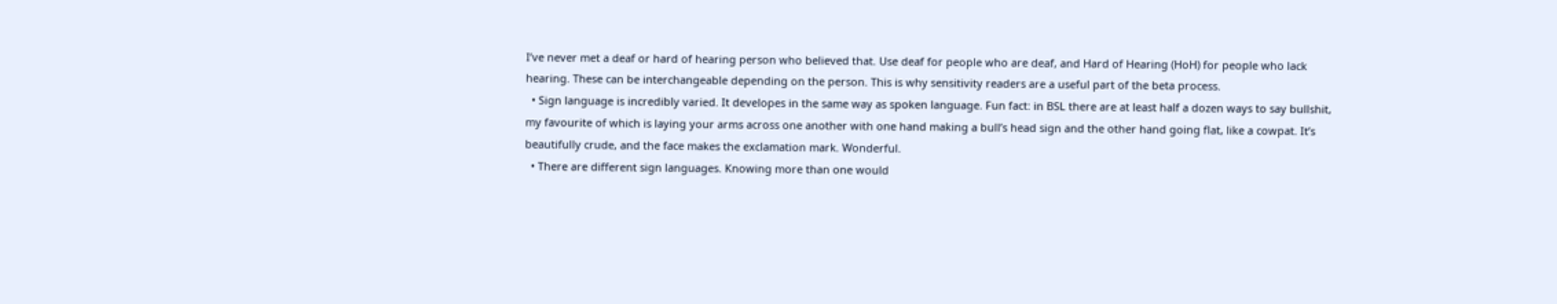I’ve never met a deaf or hard of hearing person who believed that. Use deaf for people who are deaf, and Hard of Hearing (HoH) for people who lack hearing. These can be interchangeable depending on the person. This is why sensitivity readers are a useful part of the beta process.
  • Sign language is incredibly varied. It developes in the same way as spoken language. Fun fact: in BSL there are at least half a dozen ways to say bullshit, my favourite of which is laying your arms across one another with one hand making a bull’s head sign and the other hand going flat, like a cowpat. It’s beautifully crude, and the face makes the exclamation mark. Wonderful.
  • There are different sign languages. Knowing more than one would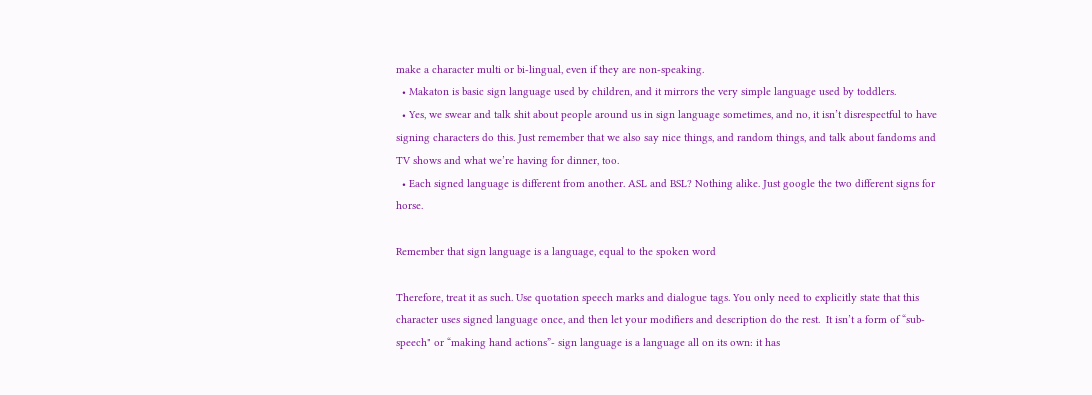make a character multi or bi-lingual, even if they are non-speaking.
  • Makaton is basic sign language used by children, and it mirrors the very simple language used by toddlers.
  • Yes, we swear and talk shit about people around us in sign language sometimes, and no, it isn’t disrespectful to have signing characters do this. Just remember that we also say nice things, and random things, and talk about fandoms and TV shows and what we’re having for dinner, too.
  • Each signed language is different from another. ASL and BSL? Nothing alike. Just google the two different signs for horse.

Remember that sign language is a language, equal to the spoken word

Therefore, treat it as such. Use quotation speech marks and dialogue tags. You only need to explicitly state that this character uses signed language once, and then let your modifiers and description do the rest.  It isn’t a form of “sub-speech" or “making hand actions”- sign language is a language all on its own: it has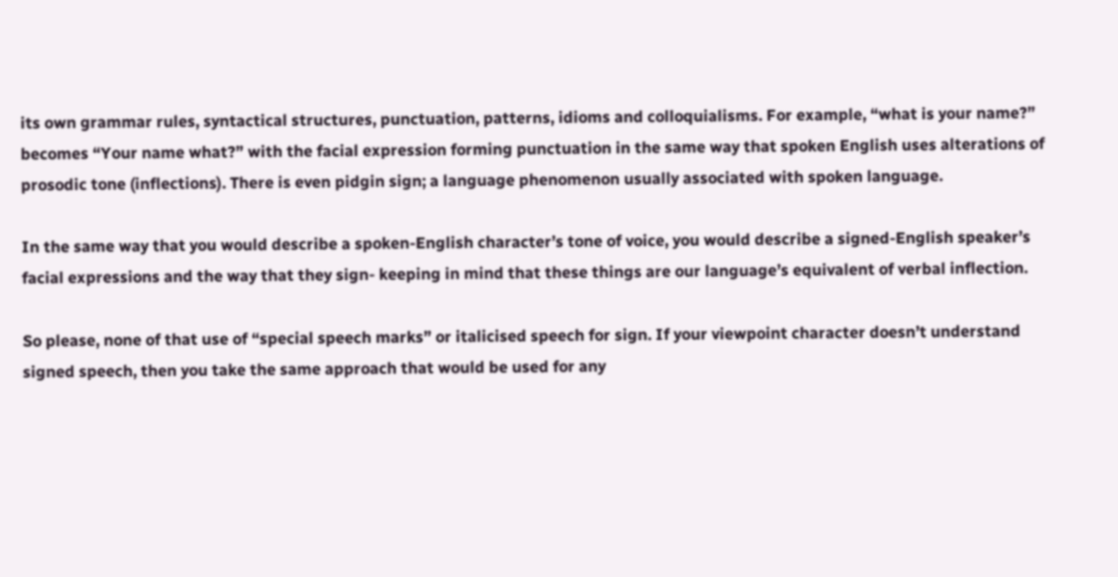its own grammar rules, syntactical structures, punctuation, patterns, idioms and colloquialisms. For example, “what is your name?” becomes “Your name what?” with the facial expression forming punctuation in the same way that spoken English uses alterations of prosodic tone (inflections). There is even pidgin sign; a language phenomenon usually associated with spoken language.

In the same way that you would describe a spoken-English character’s tone of voice, you would describe a signed-English speaker’s facial expressions and the way that they sign- keeping in mind that these things are our language’s equivalent of verbal inflection.

So please, none of that use of “special speech marks” or italicised speech for sign. If your viewpoint character doesn’t understand signed speech, then you take the same approach that would be used for any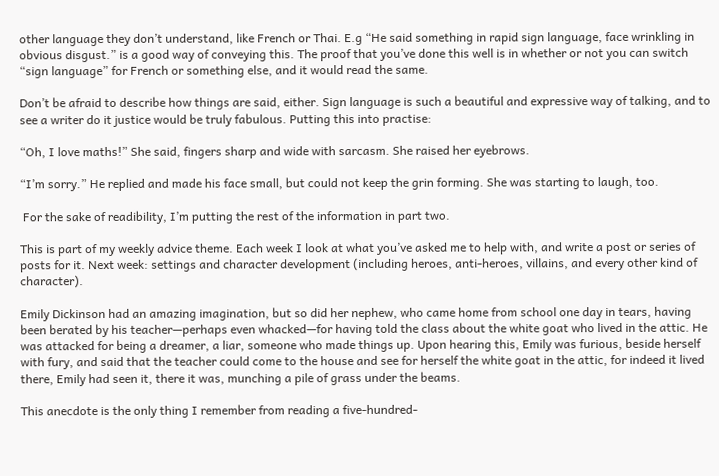other language they don’t understand, like French or Thai. E.g “He said something in rapid sign language, face wrinkling in obvious disgust.” is a good way of conveying this. The proof that you’ve done this well is in whether or not you can switch “sign language” for French or something else, and it would read the same.

Don’t be afraid to describe how things are said, either. Sign language is such a beautiful and expressive way of talking, and to see a writer do it justice would be truly fabulous. Putting this into practise:

“Oh, I love maths!” She said, fingers sharp and wide with sarcasm. She raised her eyebrows.

“I’m sorry.” He replied and made his face small, but could not keep the grin forming. She was starting to laugh, too.

 For the sake of readibility, I’m putting the rest of the information in part two.

This is part of my weekly advice theme. Each week I look at what you’ve asked me to help with, and write a post or series of posts for it. Next week: settings and character development (including heroes, anti-heroes, villains, and every other kind of character).

Emily Dickinson had an amazing imagination, but so did her nephew, who came home from school one day in tears, having been berated by his teacher—perhaps even whacked—for having told the class about the white goat who lived in the attic. He was attacked for being a dreamer, a liar, someone who made things up. Upon hearing this, Emily was furious, beside herself with fury, and said that the teacher could come to the house and see for herself the white goat in the attic, for indeed it lived there, Emily had seen it, there it was, munching a pile of grass under the beams.

This anecdote is the only thing I remember from reading a five-hundred-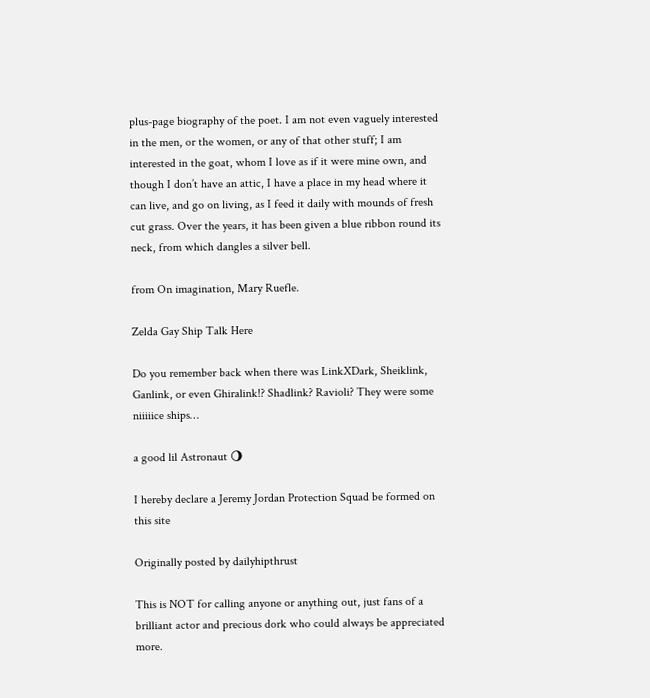plus-page biography of the poet. I am not even vaguely interested in the men, or the women, or any of that other stuff; I am interested in the goat, whom I love as if it were mine own, and though I don’t have an attic, I have a place in my head where it can live, and go on living, as I feed it daily with mounds of fresh cut grass. Over the years, it has been given a blue ribbon round its neck, from which dangles a silver bell.

from On imagination, Mary Ruefle.

Zelda Gay Ship Talk Here

Do you remember back when there was LinkXDark, Sheiklink, Ganlink, or even Ghiralink!? Shadlink? Ravioli? They were some niiiiice ships…

a good lil Astronaut 🌖

I hereby declare a Jeremy Jordan Protection Squad be formed on this site

Originally posted by dailyhipthrust

This is NOT for calling anyone or anything out, just fans of a brilliant actor and precious dork who could always be appreciated more.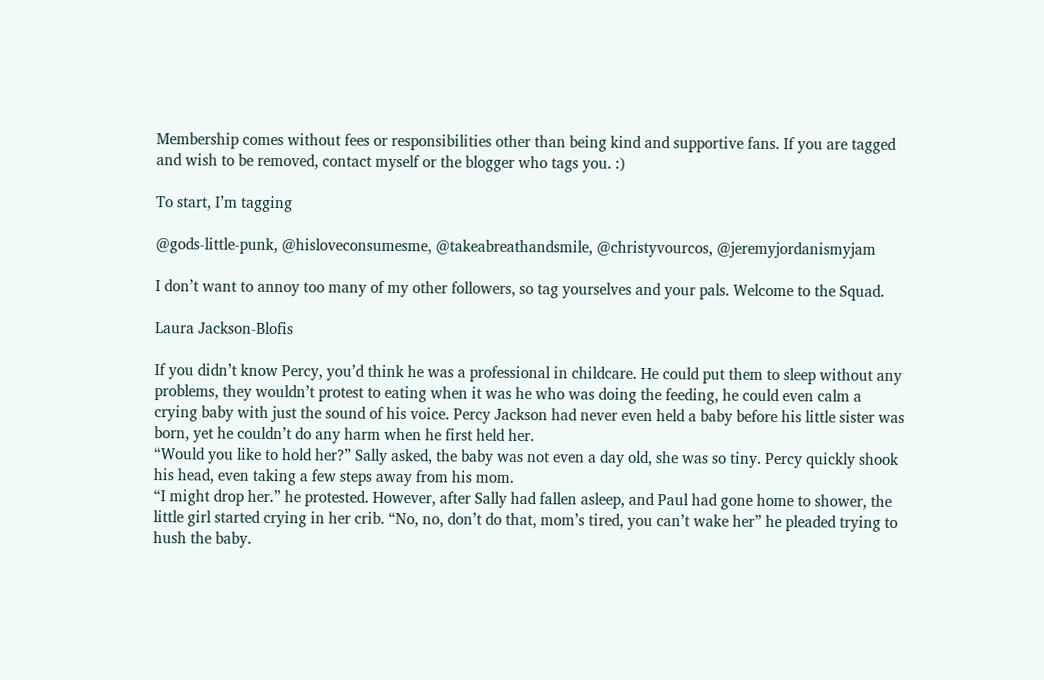Membership comes without fees or responsibilities other than being kind and supportive fans. If you are tagged and wish to be removed, contact myself or the blogger who tags you. :)

To start, I’m tagging

@gods-little-punk, @hisloveconsumesme, @takeabreathandsmile, @christyvourcos, @jeremyjordanismyjam

I don’t want to annoy too many of my other followers, so tag yourselves and your pals. Welcome to the Squad.

Laura Jackson-Blofis

If you didn’t know Percy, you’d think he was a professional in childcare. He could put them to sleep without any problems, they wouldn’t protest to eating when it was he who was doing the feeding, he could even calm a crying baby with just the sound of his voice. Percy Jackson had never even held a baby before his little sister was born, yet he couldn’t do any harm when he first held her.
“Would you like to hold her?” Sally asked, the baby was not even a day old, she was so tiny. Percy quickly shook his head, even taking a few steps away from his mom.
“I might drop her.” he protested. However, after Sally had fallen asleep, and Paul had gone home to shower, the little girl started crying in her crib. “No, no, don’t do that, mom’s tired, you can’t wake her” he pleaded trying to hush the baby.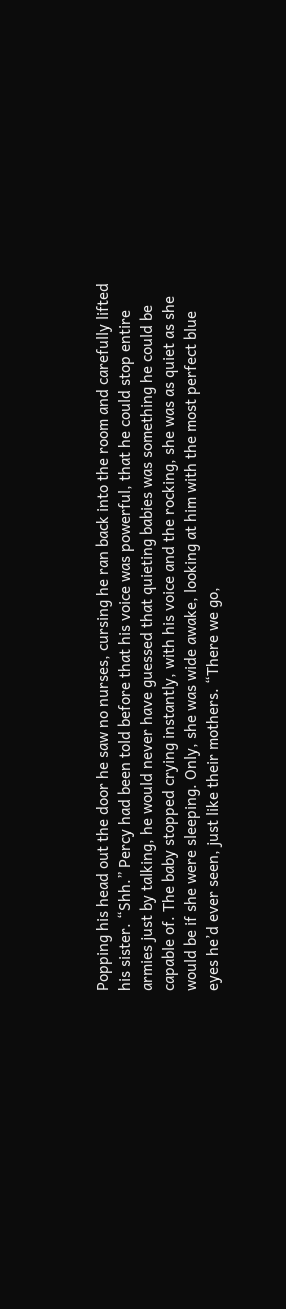Popping his head out the door he saw no nurses, cursing he ran back into the room and carefully lifted his sister. “Shh.” Percy had been told before that his voice was powerful, that he could stop entire armies just by talking, he would never have guessed that quieting babies was something he could be capable of. The baby stopped crying instantly, with his voice and the rocking, she was as quiet as she would be if she were sleeping. Only, she was wide awake, looking at him with the most perfect blue eyes he’d ever seen, just like their mothers. “There we go,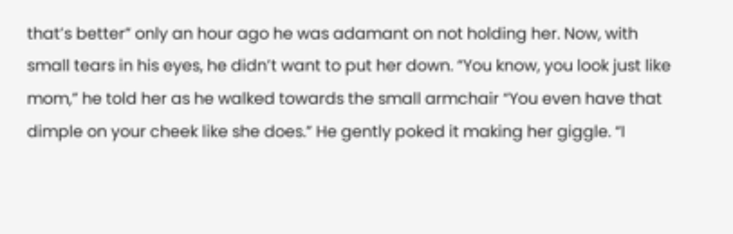that’s better” only an hour ago he was adamant on not holding her. Now, with small tears in his eyes, he didn’t want to put her down. “You know, you look just like mom,” he told her as he walked towards the small armchair “You even have that dimple on your cheek like she does.” He gently poked it making her giggle. “I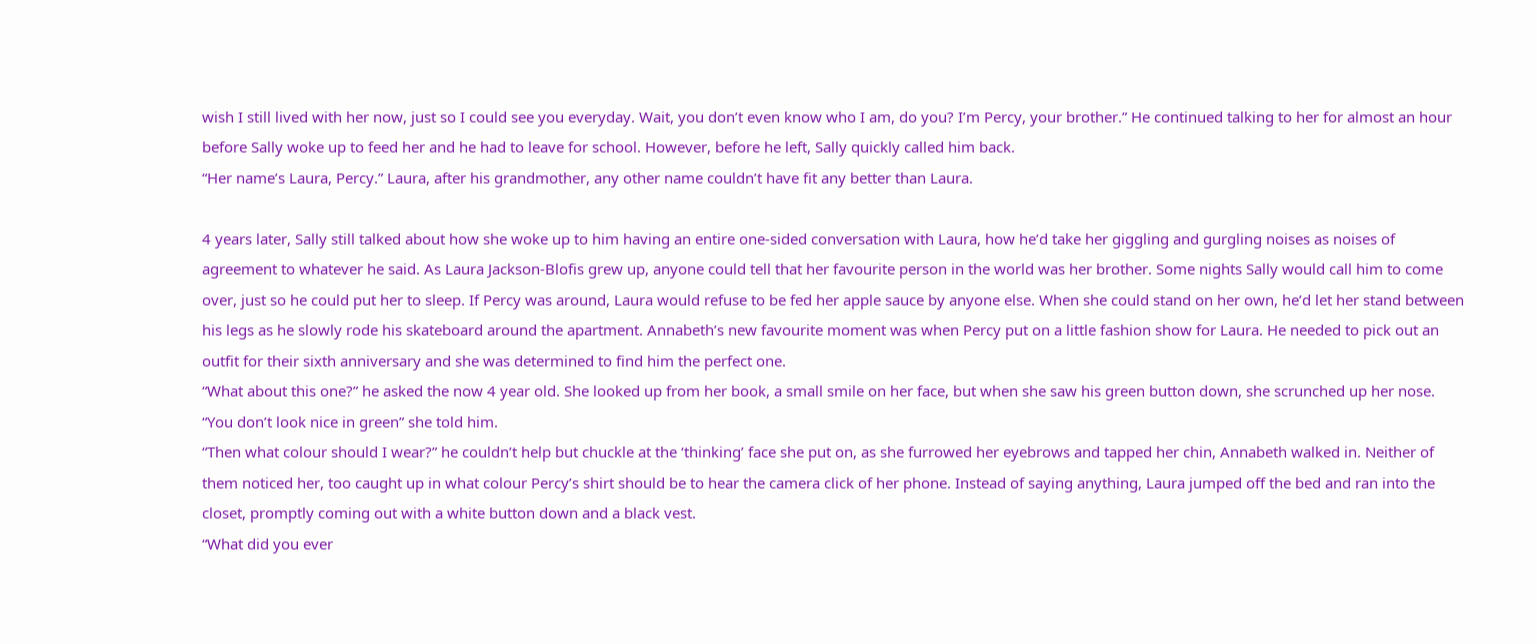wish I still lived with her now, just so I could see you everyday. Wait, you don’t even know who I am, do you? I’m Percy, your brother.” He continued talking to her for almost an hour before Sally woke up to feed her and he had to leave for school. However, before he left, Sally quickly called him back.
“Her name’s Laura, Percy.” Laura, after his grandmother, any other name couldn’t have fit any better than Laura.

4 years later, Sally still talked about how she woke up to him having an entire one-sided conversation with Laura, how he’d take her giggling and gurgling noises as noises of agreement to whatever he said. As Laura Jackson-Blofis grew up, anyone could tell that her favourite person in the world was her brother. Some nights Sally would call him to come over, just so he could put her to sleep. If Percy was around, Laura would refuse to be fed her apple sauce by anyone else. When she could stand on her own, he’d let her stand between his legs as he slowly rode his skateboard around the apartment. Annabeth’s new favourite moment was when Percy put on a little fashion show for Laura. He needed to pick out an outfit for their sixth anniversary and she was determined to find him the perfect one.
“What about this one?” he asked the now 4 year old. She looked up from her book, a small smile on her face, but when she saw his green button down, she scrunched up her nose.
“You don’t look nice in green” she told him.
“Then what colour should I wear?” he couldn’t help but chuckle at the ‘thinking’ face she put on, as she furrowed her eyebrows and tapped her chin, Annabeth walked in. Neither of them noticed her, too caught up in what colour Percy’s shirt should be to hear the camera click of her phone. Instead of saying anything, Laura jumped off the bed and ran into the closet, promptly coming out with a white button down and a black vest.
“What did you ever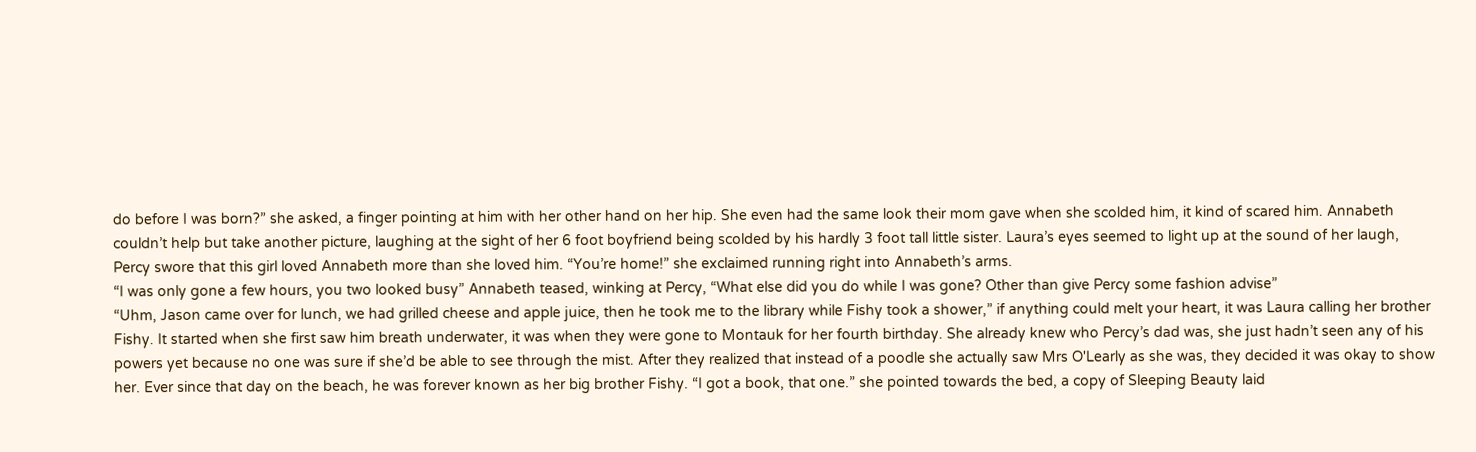do before I was born?” she asked, a finger pointing at him with her other hand on her hip. She even had the same look their mom gave when she scolded him, it kind of scared him. Annabeth couldn’t help but take another picture, laughing at the sight of her 6 foot boyfriend being scolded by his hardly 3 foot tall little sister. Laura’s eyes seemed to light up at the sound of her laugh, Percy swore that this girl loved Annabeth more than she loved him. “You’re home!” she exclaimed running right into Annabeth’s arms.
“I was only gone a few hours, you two looked busy” Annabeth teased, winking at Percy, “What else did you do while I was gone? Other than give Percy some fashion advise”
“Uhm, Jason came over for lunch, we had grilled cheese and apple juice, then he took me to the library while Fishy took a shower,” if anything could melt your heart, it was Laura calling her brother Fishy. It started when she first saw him breath underwater, it was when they were gone to Montauk for her fourth birthday. She already knew who Percy’s dad was, she just hadn’t seen any of his powers yet because no one was sure if she’d be able to see through the mist. After they realized that instead of a poodle she actually saw Mrs O'Learly as she was, they decided it was okay to show her. Ever since that day on the beach, he was forever known as her big brother Fishy. “I got a book, that one.” she pointed towards the bed, a copy of Sleeping Beauty laid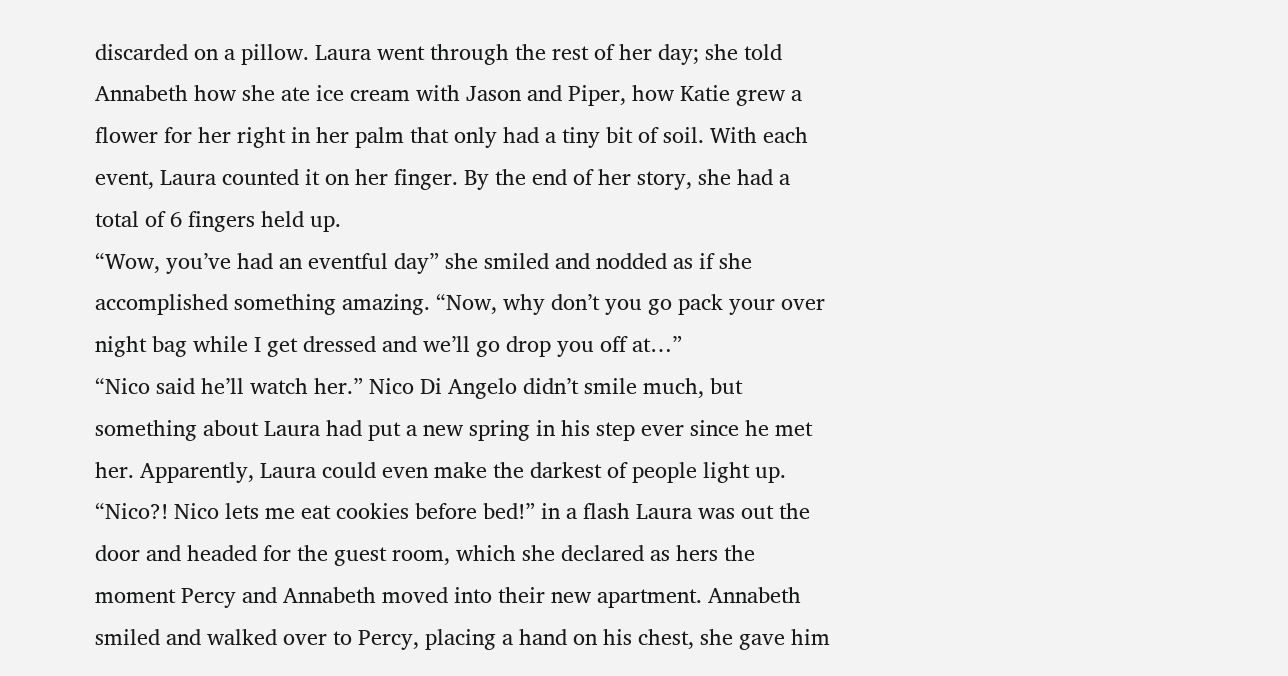discarded on a pillow. Laura went through the rest of her day; she told Annabeth how she ate ice cream with Jason and Piper, how Katie grew a flower for her right in her palm that only had a tiny bit of soil. With each event, Laura counted it on her finger. By the end of her story, she had a total of 6 fingers held up.
“Wow, you’ve had an eventful day” she smiled and nodded as if she accomplished something amazing. “Now, why don’t you go pack your over night bag while I get dressed and we’ll go drop you off at…”
“Nico said he’ll watch her.” Nico Di Angelo didn’t smile much, but something about Laura had put a new spring in his step ever since he met her. Apparently, Laura could even make the darkest of people light up.
“Nico?! Nico lets me eat cookies before bed!” in a flash Laura was out the door and headed for the guest room, which she declared as hers the moment Percy and Annabeth moved into their new apartment. Annabeth smiled and walked over to Percy, placing a hand on his chest, she gave him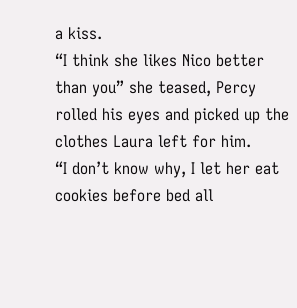a kiss.
“I think she likes Nico better than you” she teased, Percy rolled his eyes and picked up the clothes Laura left for him.
“I don’t know why, I let her eat cookies before bed all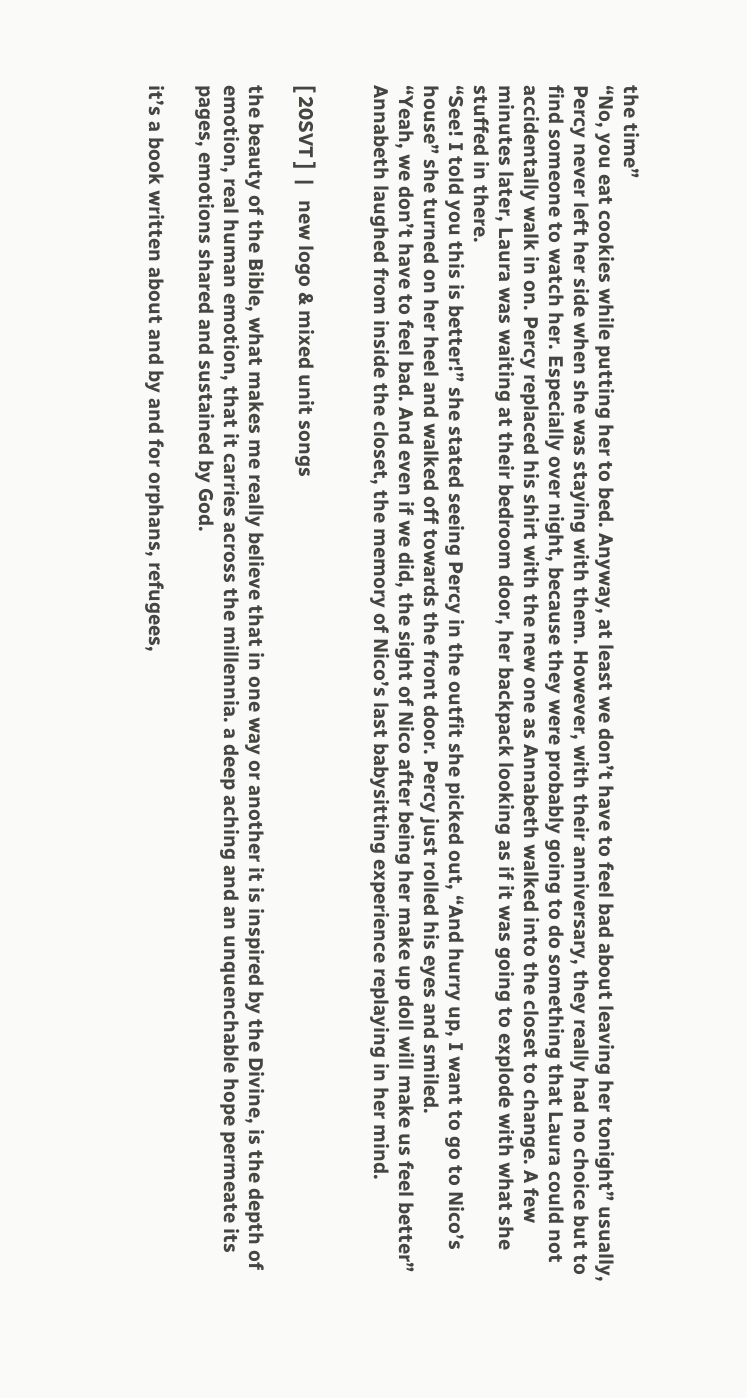the time”
“No, you eat cookies while putting her to bed. Anyway, at least we don’t have to feel bad about leaving her tonight” usually, Percy never left her side when she was staying with them. However, with their anniversary, they really had no choice but to find someone to watch her. Especially over night, because they were probably going to do something that Laura could not accidentally walk in on. Percy replaced his shirt with the new one as Annabeth walked into the closet to change. A few minutes later, Laura was waiting at their bedroom door, her backpack looking as if it was going to explode with what she stuffed in there.
“See! I told you this is better!” she stated seeing Percy in the outfit she picked out, “And hurry up, I want to go to Nico’s house” she turned on her heel and walked off towards the front door. Percy just rolled his eyes and smiled.
“Yeah, we don’t have to feel bad. And even if we did, the sight of Nico after being her make up doll will make us feel better” Annabeth laughed from inside the closet, the memory of Nico’s last babysitting experience replaying in her mind.


[ 20SVT ]  |   new logo & mixed unit songs

the beauty of the Bible, what makes me really believe that in one way or another it is inspired by the Divine, is the depth of emotion, real human emotion, that it carries across the millennia. a deep aching and an unquenchable hope permeate its pages, emotions shared and sustained by God.

it’s a book written about and by and for orphans, refugees,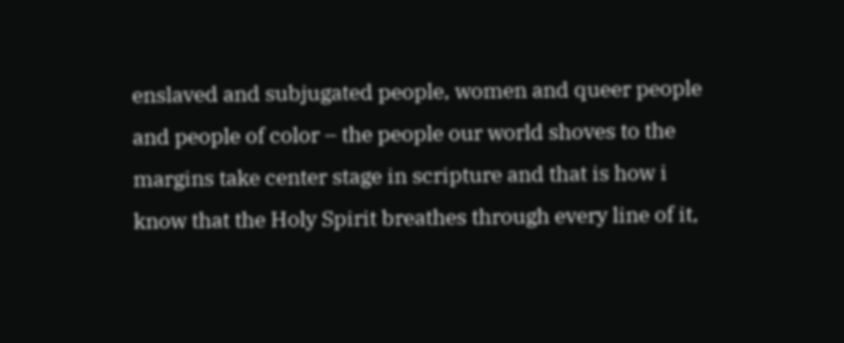enslaved and subjugated people, women and queer people and people of color – the people our world shoves to the margins take center stage in scripture and that is how i know that the Holy Spirit breathes through every line of it,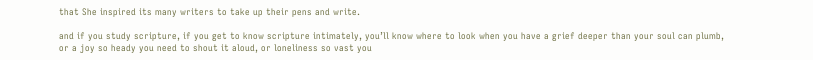that She inspired its many writers to take up their pens and write.

and if you study scripture, if you get to know scripture intimately, you’ll know where to look when you have a grief deeper than your soul can plumb, or a joy so heady you need to shout it aloud, or loneliness so vast you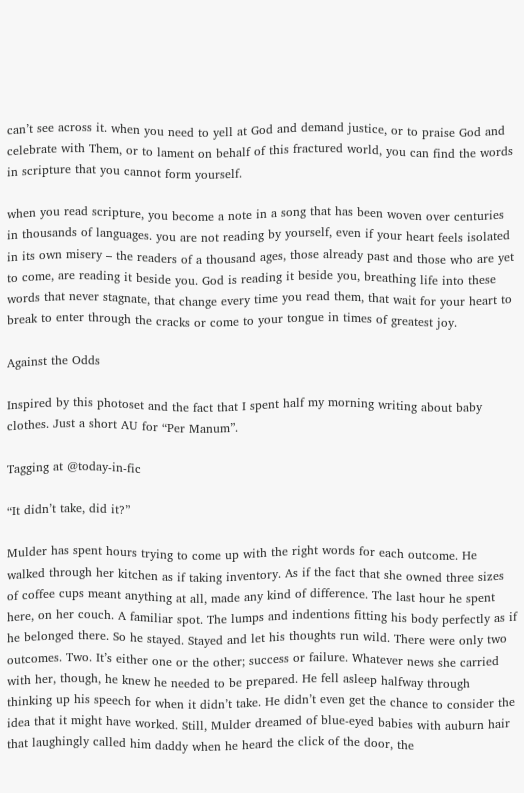can’t see across it. when you need to yell at God and demand justice, or to praise God and celebrate with Them, or to lament on behalf of this fractured world, you can find the words in scripture that you cannot form yourself.

when you read scripture, you become a note in a song that has been woven over centuries in thousands of languages. you are not reading by yourself, even if your heart feels isolated in its own misery – the readers of a thousand ages, those already past and those who are yet to come, are reading it beside you. God is reading it beside you, breathing life into these words that never stagnate, that change every time you read them, that wait for your heart to break to enter through the cracks or come to your tongue in times of greatest joy.

Against the Odds

Inspired by this photoset and the fact that I spent half my morning writing about baby clothes. Just a short AU for “Per Manum”.

Tagging at @today-in-fic

“It didn’t take, did it?”

Mulder has spent hours trying to come up with the right words for each outcome. He walked through her kitchen as if taking inventory. As if the fact that she owned three sizes of coffee cups meant anything at all, made any kind of difference. The last hour he spent here, on her couch. A familiar spot. The lumps and indentions fitting his body perfectly as if he belonged there. So he stayed. Stayed and let his thoughts run wild. There were only two outcomes. Two. It’s either one or the other; success or failure. Whatever news she carried with her, though, he knew he needed to be prepared. He fell asleep halfway through thinking up his speech for when it didn’t take. He didn’t even get the chance to consider the idea that it might have worked. Still, Mulder dreamed of blue-eyed babies with auburn hair that laughingly called him daddy when he heard the click of the door, the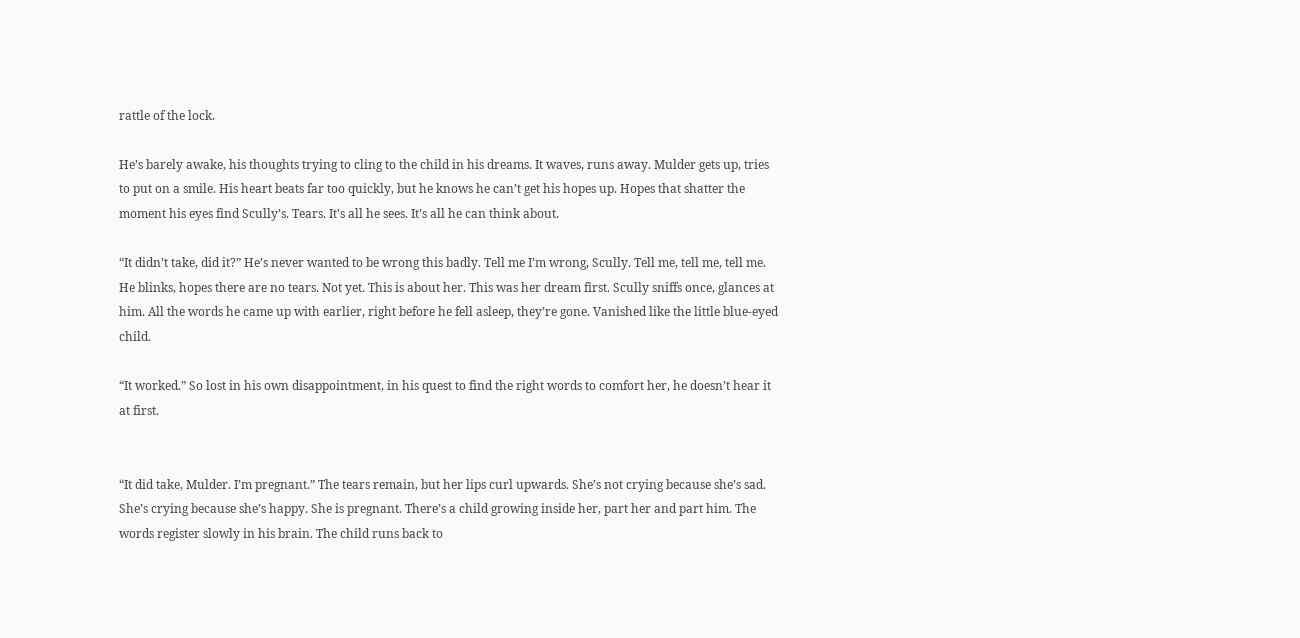rattle of the lock.

He’s barely awake, his thoughts trying to cling to the child in his dreams. It waves, runs away. Mulder gets up, tries to put on a smile. His heart beats far too quickly, but he knows he can’t get his hopes up. Hopes that shatter the moment his eyes find Scully’s. Tears. It’s all he sees. It’s all he can think about.

“It didn’t take, did it?” He’s never wanted to be wrong this badly. Tell me I’m wrong, Scully. Tell me, tell me, tell me. He blinks, hopes there are no tears. Not yet. This is about her. This was her dream first. Scully sniffs once, glances at him. All the words he came up with earlier, right before he fell asleep, they’re gone. Vanished like the little blue-eyed child.

“It worked.” So lost in his own disappointment, in his quest to find the right words to comfort her, he doesn’t hear it at first.


“It did take, Mulder. I’m pregnant.” The tears remain, but her lips curl upwards. She’s not crying because she’s sad. She’s crying because she’s happy. She is pregnant. There’s a child growing inside her, part her and part him. The words register slowly in his brain. The child runs back to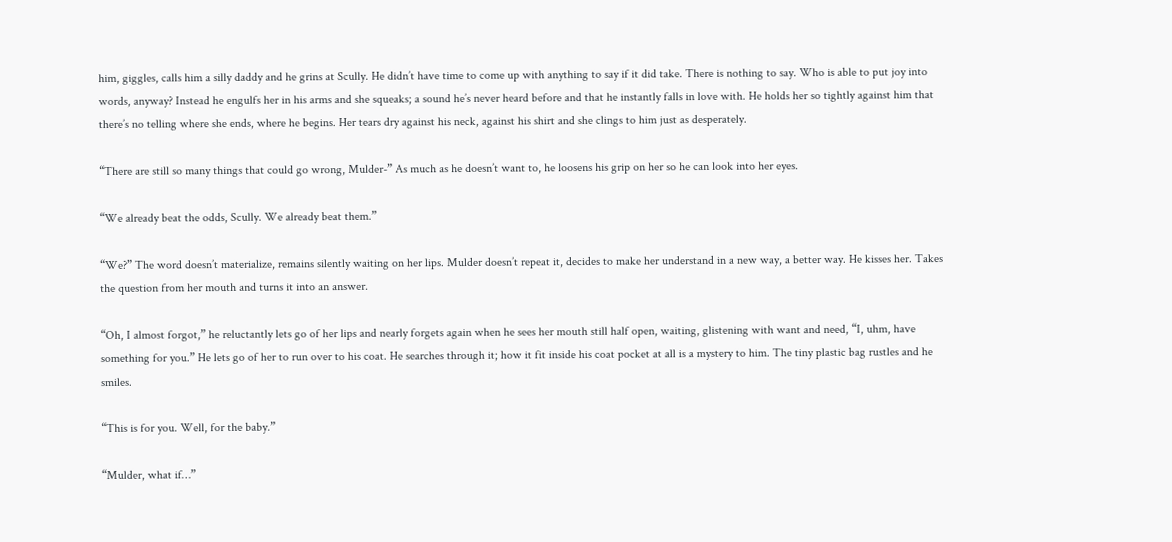him, giggles, calls him a silly daddy and he grins at Scully. He didn’t have time to come up with anything to say if it did take. There is nothing to say. Who is able to put joy into words, anyway? Instead he engulfs her in his arms and she squeaks; a sound he’s never heard before and that he instantly falls in love with. He holds her so tightly against him that there’s no telling where she ends, where he begins. Her tears dry against his neck, against his shirt and she clings to him just as desperately.

“There are still so many things that could go wrong, Mulder-” As much as he doesn’t want to, he loosens his grip on her so he can look into her eyes.

“We already beat the odds, Scully. We already beat them.”

“We?” The word doesn’t materialize, remains silently waiting on her lips. Mulder doesn’t repeat it, decides to make her understand in a new way, a better way. He kisses her. Takes the question from her mouth and turns it into an answer.

“Oh, I almost forgot,” he reluctantly lets go of her lips and nearly forgets again when he sees her mouth still half open, waiting, glistening with want and need, “I, uhm, have something for you.” He lets go of her to run over to his coat. He searches through it; how it fit inside his coat pocket at all is a mystery to him. The tiny plastic bag rustles and he smiles.

“This is for you. Well, for the baby.”

“Mulder, what if…”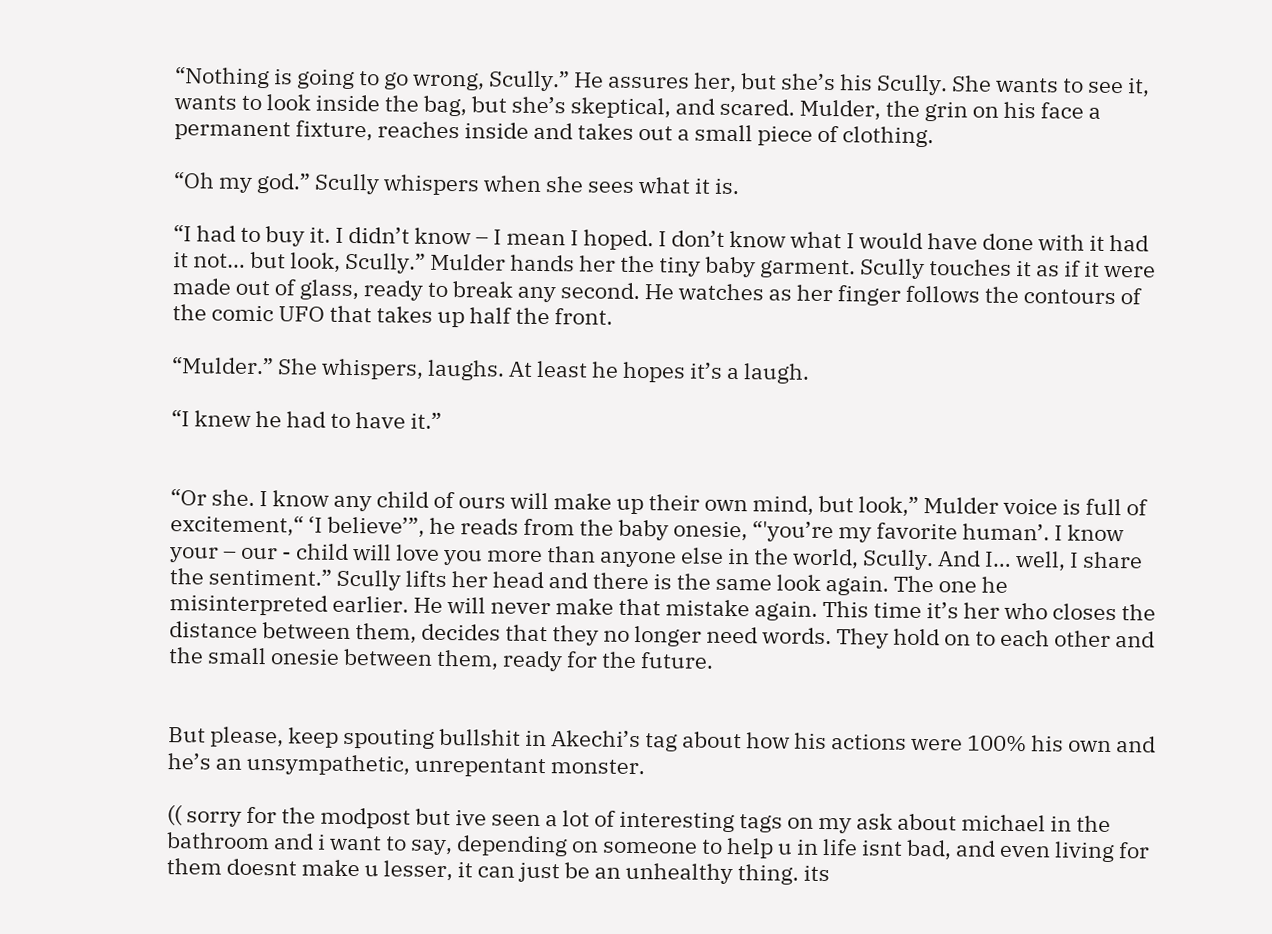“Nothing is going to go wrong, Scully.” He assures her, but she’s his Scully. She wants to see it, wants to look inside the bag, but she’s skeptical, and scared. Mulder, the grin on his face a permanent fixture, reaches inside and takes out a small piece of clothing.

“Oh my god.” Scully whispers when she sees what it is.

“I had to buy it. I didn’t know – I mean I hoped. I don’t know what I would have done with it had it not… but look, Scully.” Mulder hands her the tiny baby garment. Scully touches it as if it were made out of glass, ready to break any second. He watches as her finger follows the contours of the comic UFO that takes up half the front.

“Mulder.” She whispers, laughs. At least he hopes it’s a laugh.

“I knew he had to have it.”


“Or she. I know any child of ours will make up their own mind, but look,” Mulder voice is full of excitement,“ ‘I believe’”, he reads from the baby onesie, “'you’re my favorite human’. I know your – our - child will love you more than anyone else in the world, Scully. And I… well, I share the sentiment.” Scully lifts her head and there is the same look again. The one he misinterpreted earlier. He will never make that mistake again. This time it’s her who closes the distance between them, decides that they no longer need words. They hold on to each other and the small onesie between them, ready for the future.


But please, keep spouting bullshit in Akechi’s tag about how his actions were 100% his own and he’s an unsympathetic, unrepentant monster.

(( sorry for the modpost but ive seen a lot of interesting tags on my ask about michael in the bathroom and i want to say, depending on someone to help u in life isnt bad, and even living for them doesnt make u lesser, it can just be an unhealthy thing. its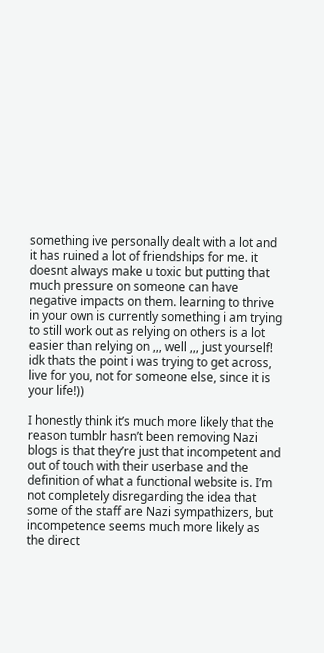something ive personally dealt with a lot and it has ruined a lot of friendships for me. it doesnt always make u toxic but putting that much pressure on someone can have negative impacts on them. learning to thrive in your own is currently something i am trying to still work out as relying on others is a lot easier than relying on ,,, well ,,, just yourself! idk thats the point i was trying to get across, live for you, not for someone else, since it is your life!))

I honestly think it’s much more likely that the reason tumblr hasn’t been removing Nazi blogs is that they’re just that incompetent and out of touch with their userbase and the definition of what a functional website is. I’m not completely disregarding the idea that some of the staff are Nazi sympathizers, but incompetence seems much more likely as the direct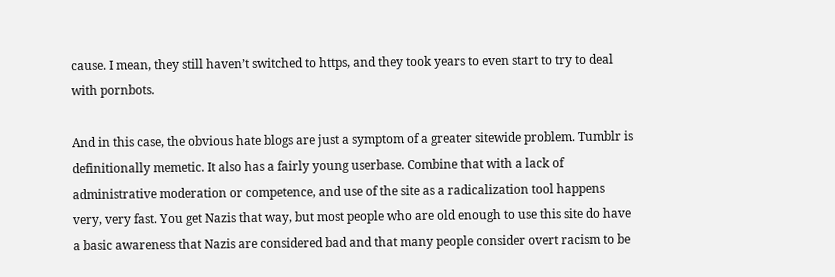cause. I mean, they still haven’t switched to https, and they took years to even start to try to deal with pornbots.

And in this case, the obvious hate blogs are just a symptom of a greater sitewide problem. Tumblr is definitionally memetic. It also has a fairly young userbase. Combine that with a lack of administrative moderation or competence, and use of the site as a radicalization tool happens very, very fast. You get Nazis that way, but most people who are old enough to use this site do have a basic awareness that Nazis are considered bad and that many people consider overt racism to be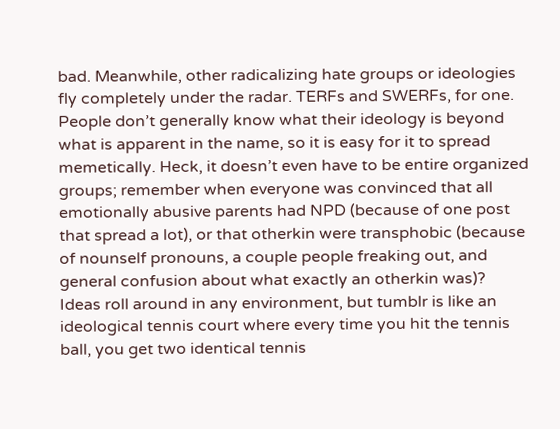bad. Meanwhile, other radicalizing hate groups or ideologies fly completely under the radar. TERFs and SWERFs, for one. People don’t generally know what their ideology is beyond what is apparent in the name, so it is easy for it to spread memetically. Heck, it doesn’t even have to be entire organized groups; remember when everyone was convinced that all emotionally abusive parents had NPD (because of one post that spread a lot), or that otherkin were transphobic (because of nounself pronouns, a couple people freaking out, and general confusion about what exactly an otherkin was)? Ideas roll around in any environment, but tumblr is like an ideological tennis court where every time you hit the tennis ball, you get two identical tennis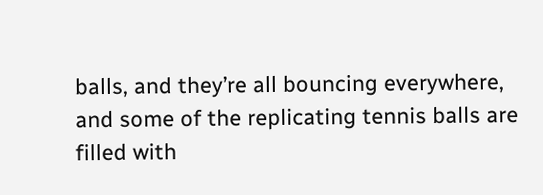balls, and they’re all bouncing everywhere, and some of the replicating tennis balls are filled with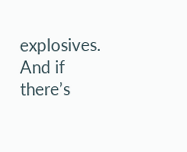explosives. And if there’s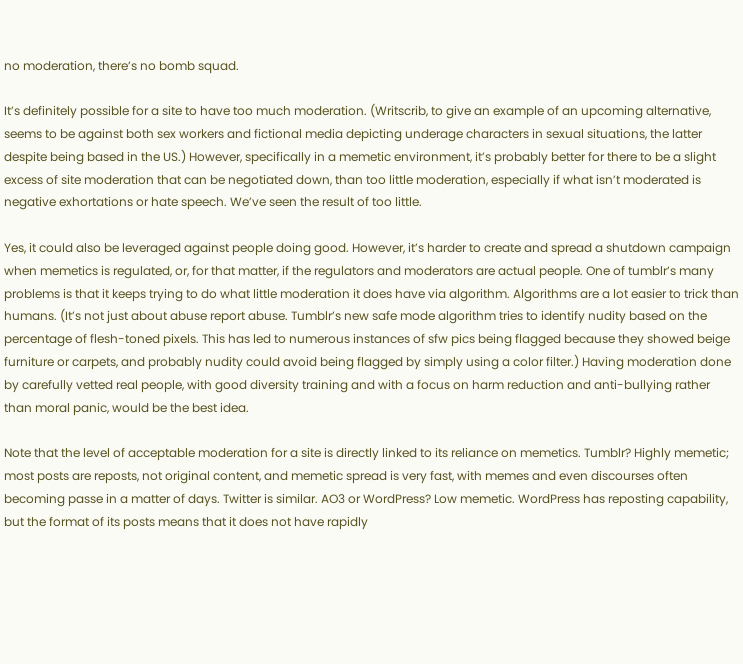no moderation, there’s no bomb squad.

It’s definitely possible for a site to have too much moderation. (Writscrib, to give an example of an upcoming alternative, seems to be against both sex workers and fictional media depicting underage characters in sexual situations, the latter despite being based in the US.) However, specifically in a memetic environment, it’s probably better for there to be a slight excess of site moderation that can be negotiated down, than too little moderation, especially if what isn’t moderated is negative exhortations or hate speech. We’ve seen the result of too little.

Yes, it could also be leveraged against people doing good. However, it’s harder to create and spread a shutdown campaign when memetics is regulated, or, for that matter, if the regulators and moderators are actual people. One of tumblr’s many problems is that it keeps trying to do what little moderation it does have via algorithm. Algorithms are a lot easier to trick than humans. (It’s not just about abuse report abuse. Tumblr’s new safe mode algorithm tries to identify nudity based on the percentage of flesh-toned pixels. This has led to numerous instances of sfw pics being flagged because they showed beige furniture or carpets, and probably nudity could avoid being flagged by simply using a color filter.) Having moderation done by carefully vetted real people, with good diversity training and with a focus on harm reduction and anti-bullying rather than moral panic, would be the best idea.

Note that the level of acceptable moderation for a site is directly linked to its reliance on memetics. Tumblr? Highly memetic; most posts are reposts, not original content, and memetic spread is very fast, with memes and even discourses often becoming passe in a matter of days. Twitter is similar. AO3 or WordPress? Low memetic. WordPress has reposting capability, but the format of its posts means that it does not have rapidly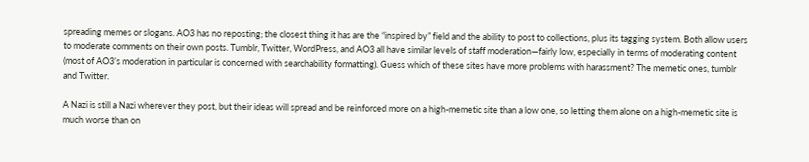spreading memes or slogans. AO3 has no reposting; the closest thing it has are the “inspired by” field and the ability to post to collections, plus its tagging system. Both allow users to moderate comments on their own posts. Tumblr, Twitter, WordPress, and AO3 all have similar levels of staff moderation—fairly low, especially in terms of moderating content (most of AO3’s moderation in particular is concerned with searchability formatting). Guess which of these sites have more problems with harassment? The memetic ones, tumblr and Twitter.

A Nazi is still a Nazi wherever they post, but their ideas will spread and be reinforced more on a high-memetic site than a low one, so letting them alone on a high-memetic site is much worse than on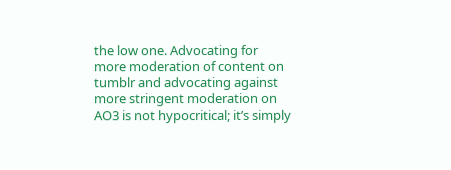the low one. Advocating for more moderation of content on tumblr and advocating against more stringent moderation on AO3 is not hypocritical; it’s simply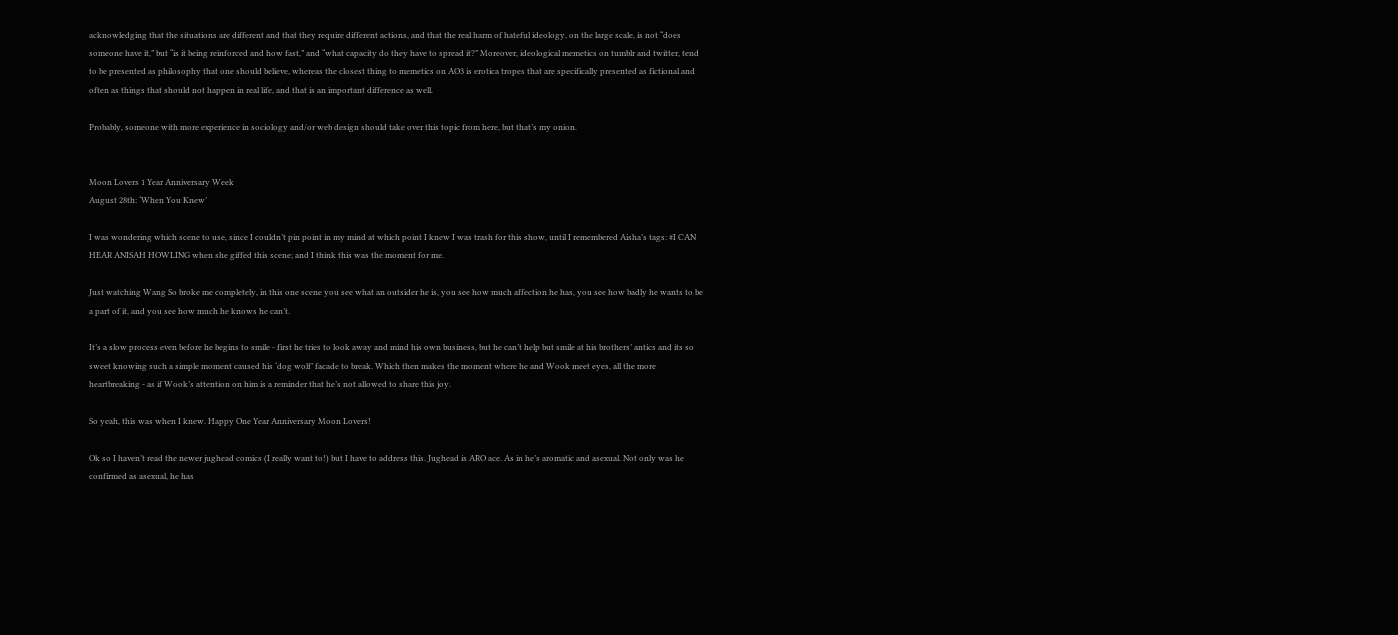acknowledging that the situations are different and that they require different actions, and that the real harm of hateful ideology, on the large scale, is not “does someone have it,” but “is it being reinforced and how fast,” and “what capacity do they have to spread it?” Moreover, ideological memetics on tumblr and twitter, tend to be presented as philosophy that one should believe, whereas the closest thing to memetics on AO3 is erotica tropes that are specifically presented as fictional and often as things that should not happen in real life, and that is an important difference as well.

Probably, someone with more experience in sociology and/or web design should take over this topic from here, but that’s my onion.


Moon Lovers 1 Year Anniversary Week
August 28th: ‘When You Knew’

I was wondering which scene to use, since I couldn’t pin point in my mind at which point I knew I was trash for this show, until I remembered Aisha’s tags: #I CAN HEAR ANISAH HOWLING when she giffed this scene; and I think this was the moment for me.

Just watching Wang So broke me completely, in this one scene you see what an outsider he is, you see how much affection he has, you see how badly he wants to be a part of it, and you see how much he knows he can’t.

It’s a slow process even before he begins to smile - first he tries to look away and mind his own business, but he can’t help but smile at his brothers’ antics and its so sweet knowing such a simple moment caused his ‘dog wolf’ facade to break. Which then makes the moment where he and Wook meet eyes, all the more heartbreaking - as if Wook’s attention on him is a reminder that he’s not allowed to share this joy.

So yeah, this was when I knew. Happy One Year Anniversary Moon Lovers!

Ok so I haven’t read the newer jughead comics (I really want to!) but I have to address this. Jughead is ARO ace. As in he’s aromatic and asexual. Not only was he confirmed as asexual, he has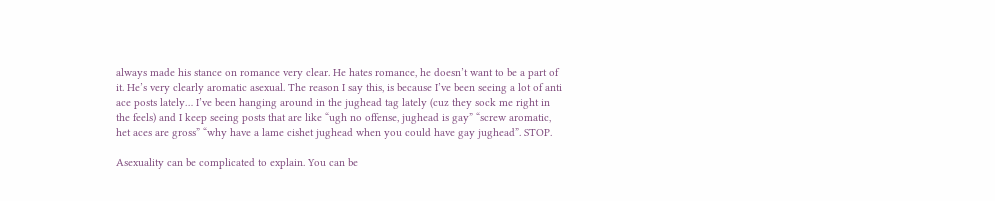always made his stance on romance very clear. He hates romance, he doesn’t want to be a part of it. He’s very clearly aromatic asexual. The reason I say this, is because I’ve been seeing a lot of anti ace posts lately… I’ve been hanging around in the jughead tag lately (cuz they sock me right in the feels) and I keep seeing posts that are like “ugh no offense, jughead is gay” “screw aromatic, het aces are gross” “why have a lame cishet jughead when you could have gay jughead”. STOP.

Asexuality can be complicated to explain. You can be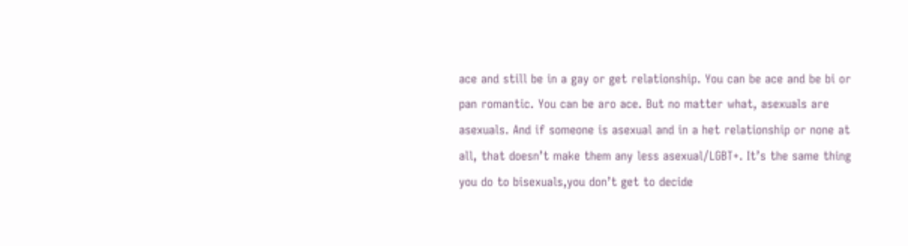ace and still be in a gay or get relationship. You can be ace and be bi or pan romantic. You can be aro ace. But no matter what, asexuals are asexuals. And if someone is asexual and in a het relationship or none at all, that doesn’t make them any less asexual/LGBT+. It’s the same thing you do to bisexuals,you don’t get to decide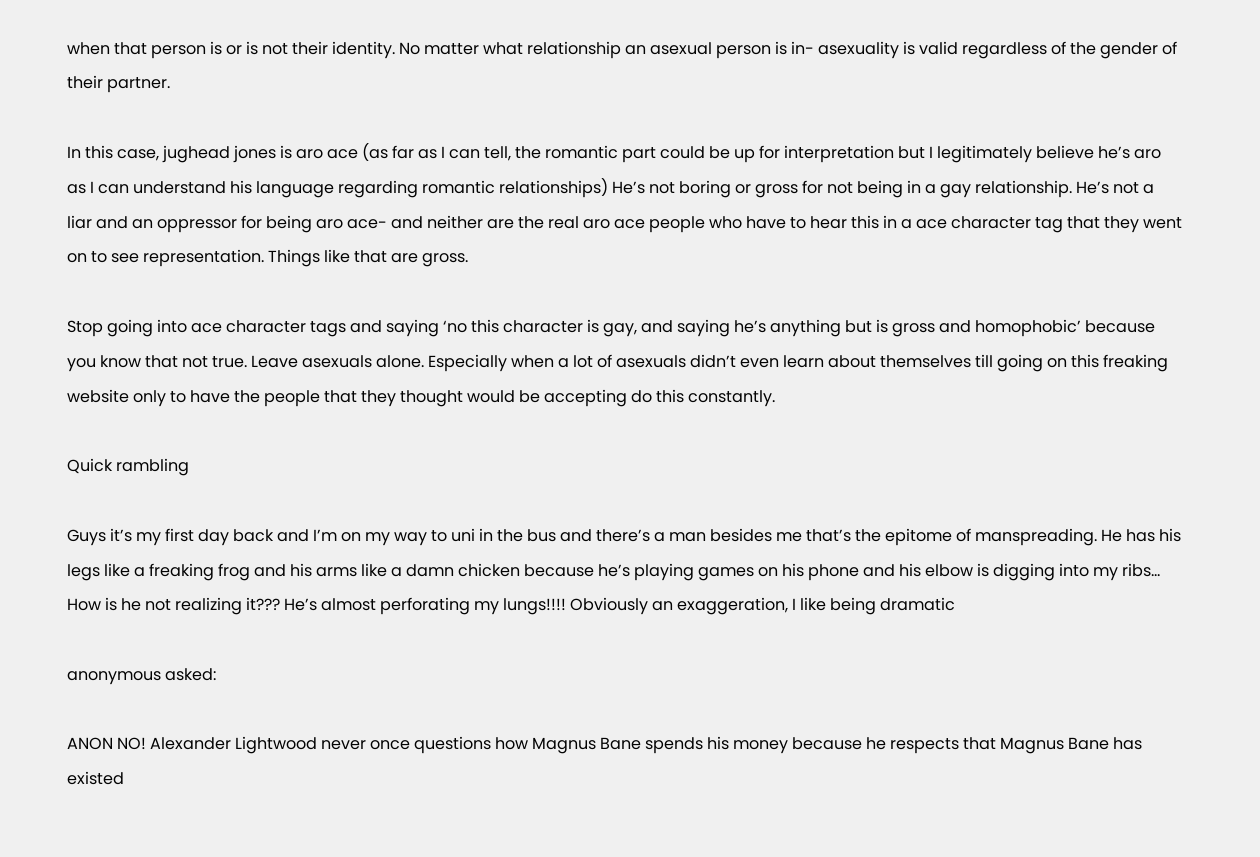when that person is or is not their identity. No matter what relationship an asexual person is in- asexuality is valid regardless of the gender of their partner.

In this case, jughead jones is aro ace (as far as I can tell, the romantic part could be up for interpretation but I legitimately believe he’s aro as I can understand his language regarding romantic relationships) He’s not boring or gross for not being in a gay relationship. He’s not a liar and an oppressor for being aro ace- and neither are the real aro ace people who have to hear this in a ace character tag that they went on to see representation. Things like that are gross.

Stop going into ace character tags and saying ‘no this character is gay, and saying he’s anything but is gross and homophobic’ because you know that not true. Leave asexuals alone. Especially when a lot of asexuals didn’t even learn about themselves till going on this freaking website only to have the people that they thought would be accepting do this constantly.

Quick rambling

Guys it’s my first day back and I’m on my way to uni in the bus and there’s a man besides me that’s the epitome of manspreading. He has his legs like a freaking frog and his arms like a damn chicken because he’s playing games on his phone and his elbow is digging into my ribs… How is he not realizing it??? He’s almost perforating my lungs!!!! Obviously an exaggeration, I like being dramatic

anonymous asked:

ANON NO! Alexander Lightwood never once questions how Magnus Bane spends his money because he respects that Magnus Bane has existed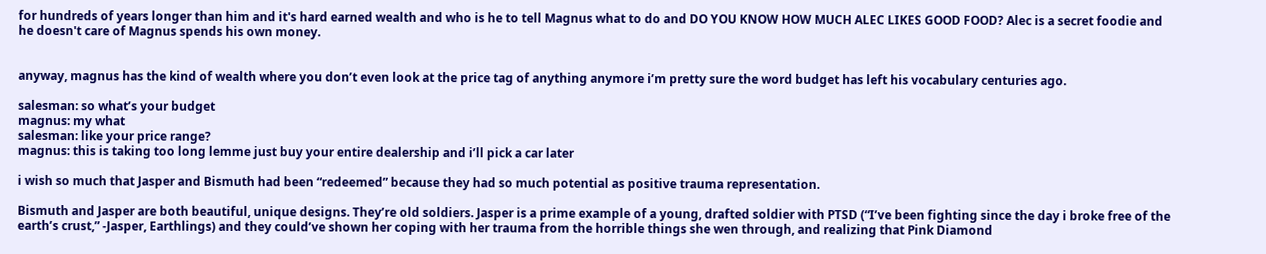for hundreds of years longer than him and it's hard earned wealth and who is he to tell Magnus what to do and DO YOU KNOW HOW MUCH ALEC LIKES GOOD FOOD? Alec is a secret foodie and he doesn't care of Magnus spends his own money.


anyway, magnus has the kind of wealth where you don’t even look at the price tag of anything anymore i’m pretty sure the word budget has left his vocabulary centuries ago.

salesman: so what’s your budget
magnus: my what
salesman: like your price range?
magnus: this is taking too long lemme just buy your entire dealership and i’ll pick a car later

i wish so much that Jasper and Bismuth had been “redeemed” because they had so much potential as positive trauma representation.

Bismuth and Jasper are both beautiful, unique designs. They’re old soldiers. Jasper is a prime example of a young, drafted soldier with PTSD (“I’ve been fighting since the day i broke free of the earth’s crust,” -Jasper, Earthlings) and they could’ve shown her coping with her trauma from the horrible things she wen through, and realizing that Pink Diamond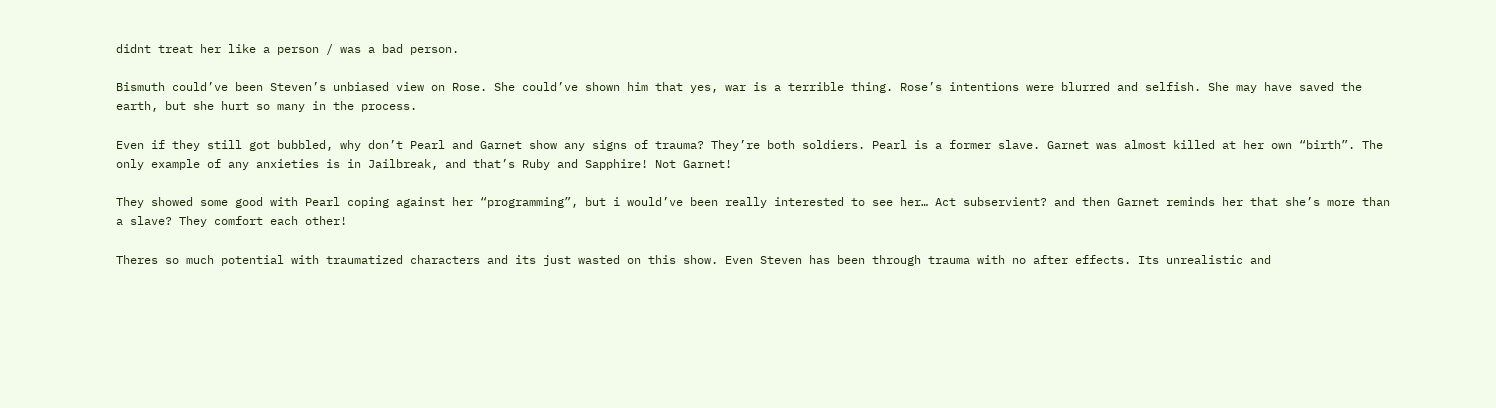didnt treat her like a person / was a bad person.

Bismuth could’ve been Steven’s unbiased view on Rose. She could’ve shown him that yes, war is a terrible thing. Rose’s intentions were blurred and selfish. She may have saved the earth, but she hurt so many in the process.

Even if they still got bubbled, why don’t Pearl and Garnet show any signs of trauma? They’re both soldiers. Pearl is a former slave. Garnet was almost killed at her own “birth”. The only example of any anxieties is in Jailbreak, and that’s Ruby and Sapphire! Not Garnet!

They showed some good with Pearl coping against her “programming”, but i would’ve been really interested to see her… Act subservient? and then Garnet reminds her that she’s more than a slave? They comfort each other!

Theres so much potential with traumatized characters and its just wasted on this show. Even Steven has been through trauma with no after effects. Its unrealistic and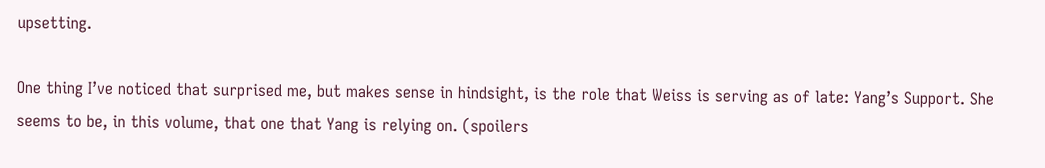upsetting.

One thing I’ve noticed that surprised me, but makes sense in hindsight, is the role that Weiss is serving as of late: Yang’s Support. She seems to be, in this volume, that one that Yang is relying on. (spoilers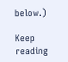below.)

Keep reading